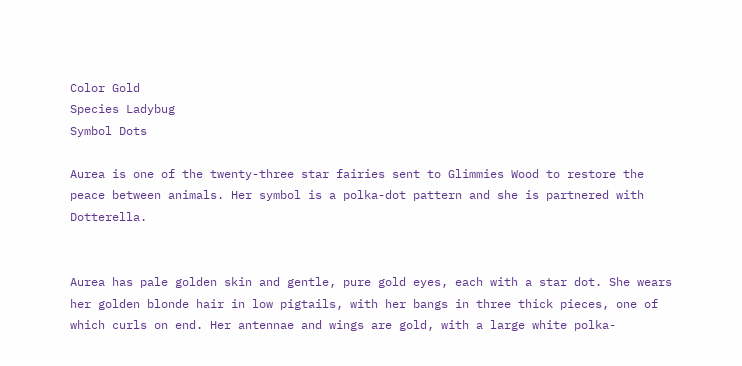Color Gold
Species Ladybug
Symbol Dots

Aurea is one of the twenty-three star fairies sent to Glimmies Wood to restore the peace between animals. Her symbol is a polka-dot pattern and she is partnered with Dotterella.


Aurea has pale golden skin and gentle, pure gold eyes, each with a star dot. She wears her golden blonde hair in low pigtails, with her bangs in three thick pieces, one of which curls on end. Her antennae and wings are gold, with a large white polka-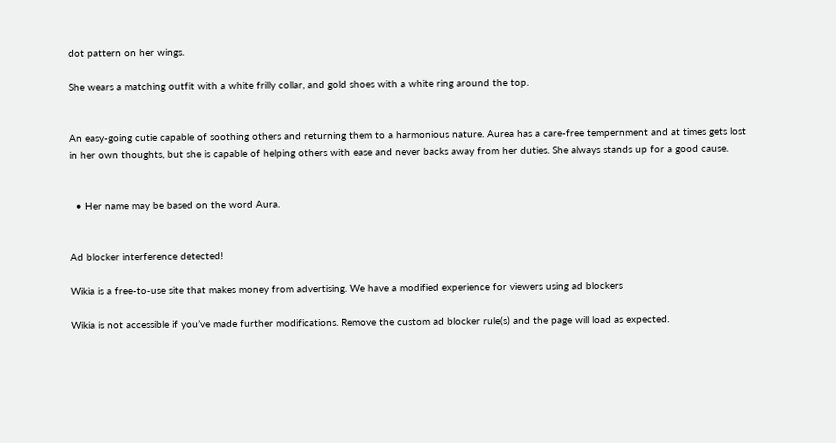dot pattern on her wings.

She wears a matching outfit with a white frilly collar, and gold shoes with a white ring around the top.


An easy-going cutie capable of soothing others and returning them to a harmonious nature. Aurea has a care-free tempernment and at times gets lost in her own thoughts, but she is capable of helping others with ease and never backs away from her duties. She always stands up for a good cause.


  • Her name may be based on the word Aura.


Ad blocker interference detected!

Wikia is a free-to-use site that makes money from advertising. We have a modified experience for viewers using ad blockers

Wikia is not accessible if you’ve made further modifications. Remove the custom ad blocker rule(s) and the page will load as expected.